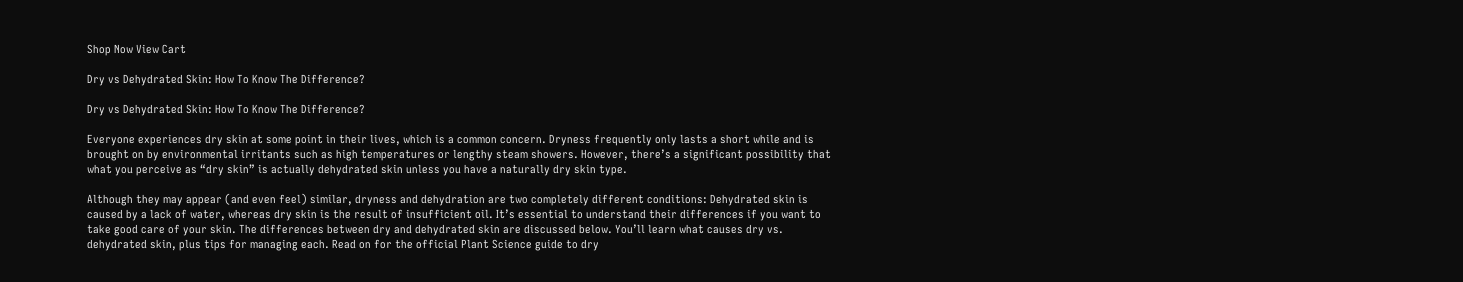Shop Now View Cart

Dry vs Dehydrated Skin: How To Know The Difference?

Dry vs Dehydrated Skin: How To Know The Difference?

Everyone experiences dry skin at some point in their lives, which is a common concern. Dryness frequently only lasts a short while and is brought on by environmental irritants such as high temperatures or lengthy steam showers. However, there’s a significant possibility that what you perceive as “dry skin” is actually dehydrated skin unless you have a naturally dry skin type.

Although they may appear (and even feel) similar, dryness and dehydration are two completely different conditions: Dehydrated skin is caused by a lack of water, whereas dry skin is the result of insufficient oil. It’s essential to understand their differences if you want to take good care of your skin. The differences between dry and dehydrated skin are discussed below. You’ll learn what causes dry vs. dehydrated skin, plus tips for managing each. Read on for the official Plant Science guide to dry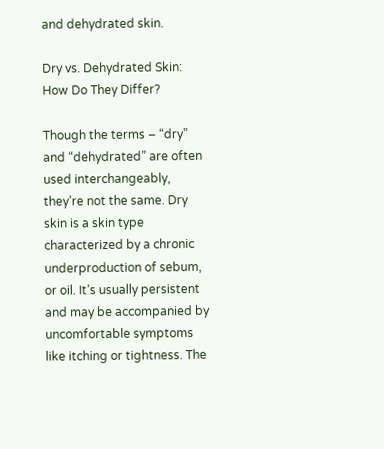and dehydrated skin.

Dry vs. Dehydrated Skin: How Do They Differ?

Though the terms – “dry” and “dehydrated” are often used interchangeably, they’re not the same. Dry skin is a skin type characterized by a chronic underproduction of sebum, or oil. It’s usually persistent and may be accompanied by uncomfortable symptoms like itching or tightness. The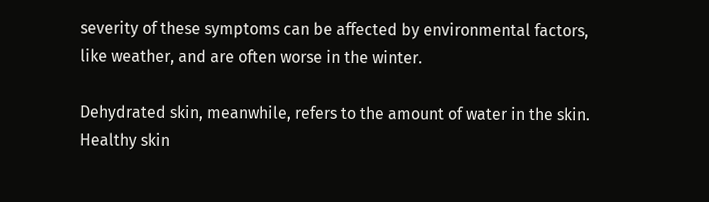severity of these symptoms can be affected by environmental factors, like weather, and are often worse in the winter.

Dehydrated skin, meanwhile, refers to the amount of water in the skin. Healthy skin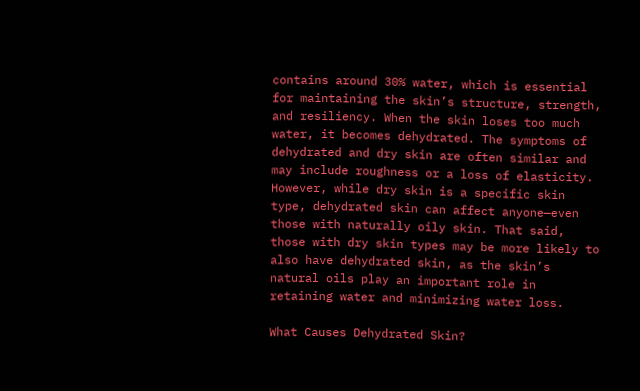contains around 30% water, which is essential for maintaining the skin’s structure, strength, and resiliency. When the skin loses too much water, it becomes dehydrated. The symptoms of dehydrated and dry skin are often similar and may include roughness or a loss of elasticity. However, while dry skin is a specific skin type, dehydrated skin can affect anyone—even those with naturally oily skin. That said, those with dry skin types may be more likely to also have dehydrated skin, as the skin’s natural oils play an important role in retaining water and minimizing water loss.

What Causes Dehydrated Skin?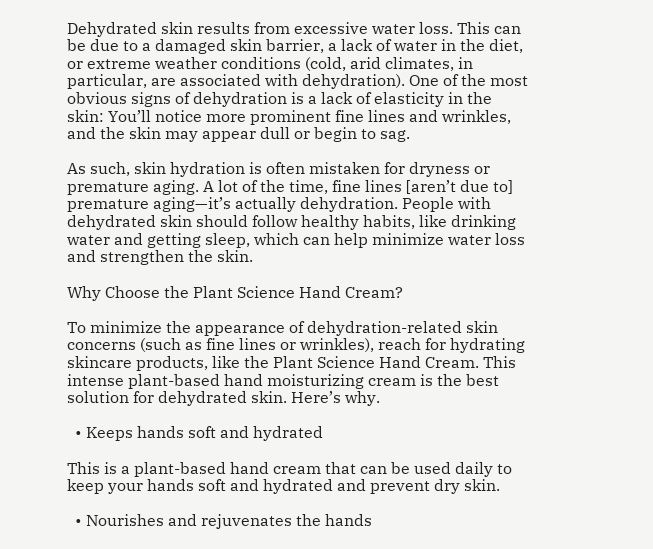Dehydrated skin results from excessive water loss. This can be due to a damaged skin barrier, a lack of water in the diet, or extreme weather conditions (cold, arid climates, in particular, are associated with dehydration). One of the most obvious signs of dehydration is a lack of elasticity in the skin: You’ll notice more prominent fine lines and wrinkles, and the skin may appear dull or begin to sag.

As such, skin hydration is often mistaken for dryness or premature aging. A lot of the time, fine lines [aren’t due to] premature aging—it’s actually dehydration. People with dehydrated skin should follow healthy habits, like drinking water and getting sleep, which can help minimize water loss and strengthen the skin.

Why Choose the Plant Science Hand Cream?

To minimize the appearance of dehydration-related skin concerns (such as fine lines or wrinkles), reach for hydrating skincare products, like the Plant Science Hand Cream. This intense plant-based hand moisturizing cream is the best solution for dehydrated skin. Here’s why.

  • Keeps hands soft and hydrated

This is a plant-based hand cream that can be used daily to keep your hands soft and hydrated and prevent dry skin.

  • Nourishes and rejuvenates the hands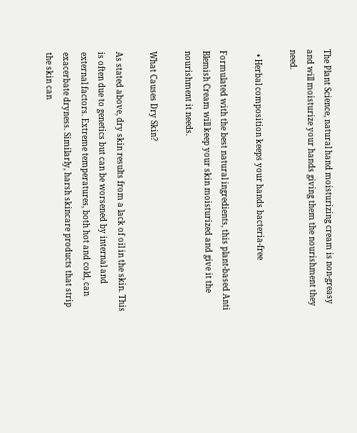The Plant Science, natural hand moisturizing cream is non-greasy and will moisturize your hands giving them the nourishment they need.

  • Herbal composition keeps your hands bacteria-free

Formulated with the best natural ingredients, this plant-based Anti Blemish Cream will keep your skin moisturized and give it the nourishment it needs.

What Causes Dry Skin?

As stated above, dry skin results from a lack of oil in the skin. This is often due to genetics but can be worsened by internal and external factors. Extreme temperatures, both hot and cold, can exacerbate dryness. Similarly, harsh skincare products that strip the skin can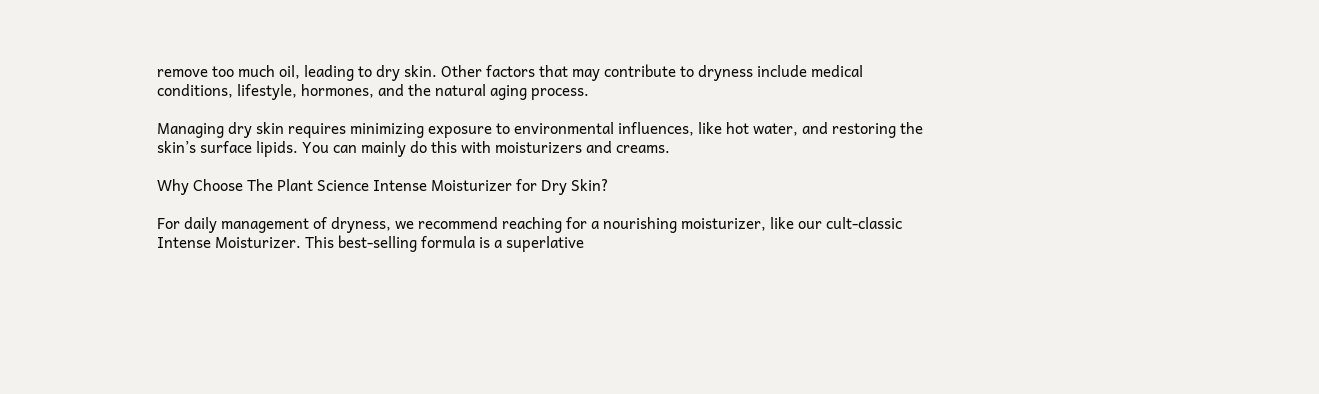remove too much oil, leading to dry skin. Other factors that may contribute to dryness include medical conditions, lifestyle, hormones, and the natural aging process.

Managing dry skin requires minimizing exposure to environmental influences, like hot water, and restoring the skin’s surface lipids. You can mainly do this with moisturizers and creams.

Why Choose The Plant Science Intense Moisturizer for Dry Skin?

For daily management of dryness, we recommend reaching for a nourishing moisturizer, like our cult-classic Intense Moisturizer. This best-selling formula is a superlative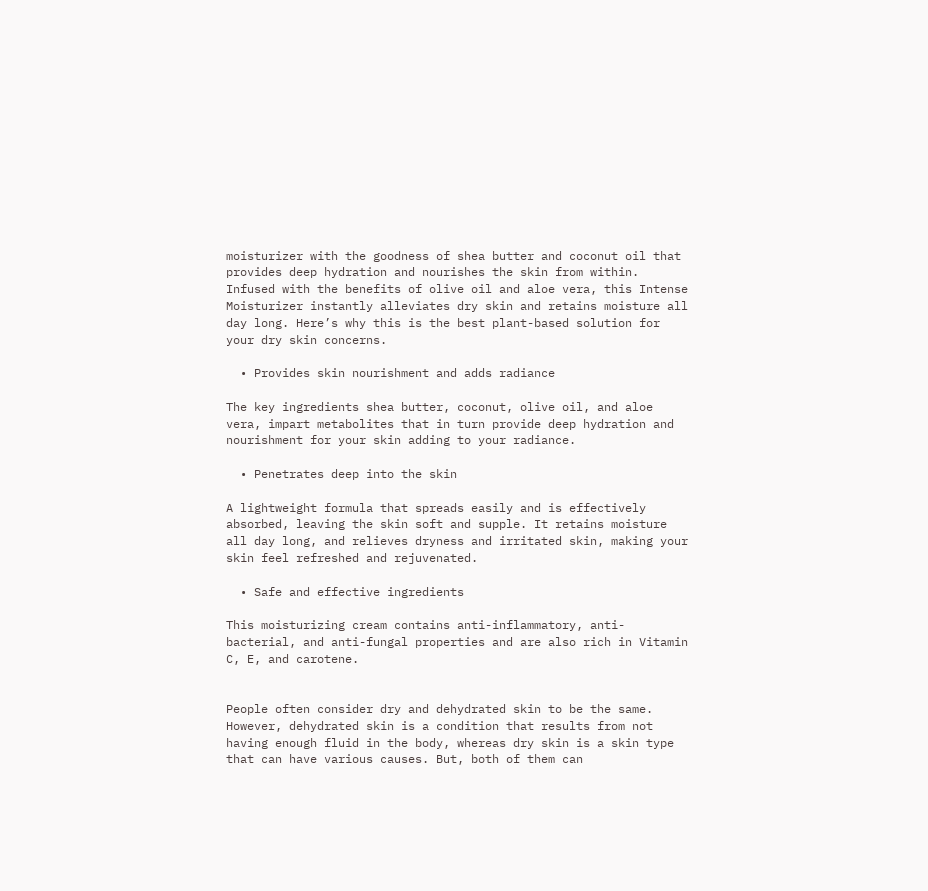moisturizer with the goodness of shea butter and coconut oil that provides deep hydration and nourishes the skin from within. Infused with the benefits of olive oil and aloe vera, this Intense Moisturizer instantly alleviates dry skin and retains moisture all day long. Here’s why this is the best plant-based solution for your dry skin concerns.

  • Provides skin nourishment and adds radiance

The key ingredients shea butter, coconut, olive oil, and aloe vera, impart metabolites that in turn provide deep hydration and nourishment for your skin adding to your radiance.

  • Penetrates deep into the skin

A lightweight formula that spreads easily and is effectively absorbed, leaving the skin soft and supple. It retains moisture all day long, and relieves dryness and irritated skin, making your skin feel refreshed and rejuvenated.

  • Safe and effective ingredients

This moisturizing cream contains anti-inflammatory, anti-bacterial, and anti-fungal properties and are also rich in Vitamin C, E, and carotene.


People often consider dry and dehydrated skin to be the same. However, dehydrated skin is a condition that results from not having enough fluid in the body, whereas dry skin is a skin type that can have various causes. But, both of them can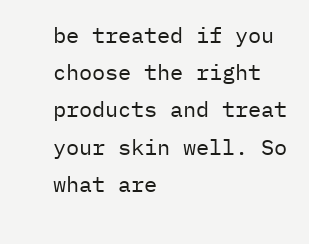be treated if you choose the right products and treat your skin well. So what are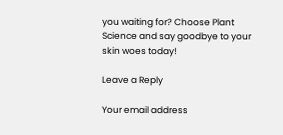you waiting for? Choose Plant Science and say goodbye to your skin woes today!

Leave a Reply

Your email address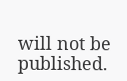will not be published.